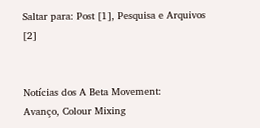Saltar para: Post [1], Pesquisa e Arquivos [2]


Notícias dos A Beta Movement:
Avanço, Colour Mixing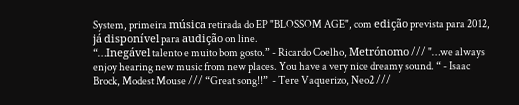System, primeira música retirada do EP "BLOSSOM AGE", com edição prevista para 2012, já disponível para audição on line.
“…Inegável talento e muito bom gosto.” - Ricardo Coelho, Metrónomo /// "…we always enjoy hearing new music from new places. You have a very nice dreamy sound. “ - Isaac Brock, Modest Mouse /// “Great song!!”  - Tere Vaquerizo, Neo2 ///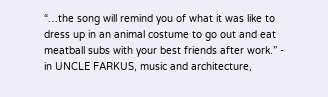“…the song will remind you of what it was like to dress up in an animal costume to go out and eat meatball subs with your best friends after work.” - in UNCLE FARKUS, music and architecture,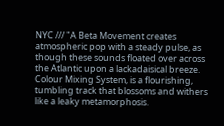NYC /// "A Beta Movement creates atmospheric pop with a steady pulse, as though these sounds floated over across the Atlantic upon a lackadaisical breeze. Colour Mixing System, is a flourishing, tumbling track that blossoms and withers like a leaky metamorphosis.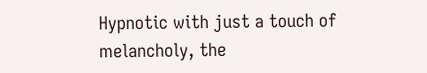Hypnotic with just a touch of melancholy, the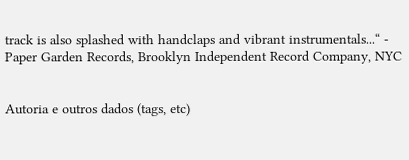track is also splashed with handclaps and vibrant instrumentals...“ - Paper Garden Records, Brooklyn Independent Record Company, NYC


Autoria e outros dados (tags, etc)